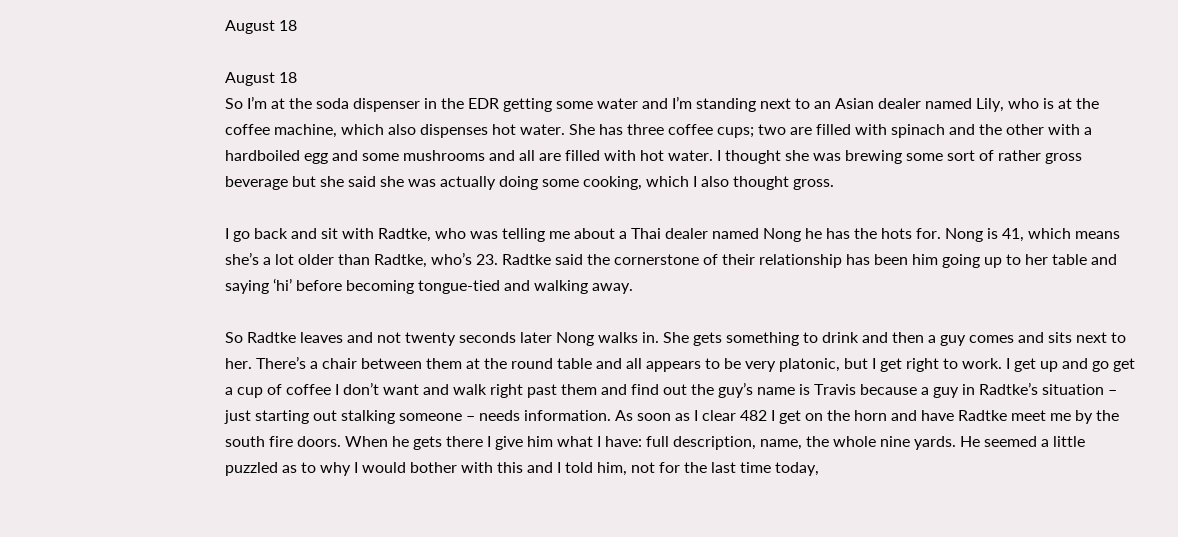August 18

August 18
So I’m at the soda dispenser in the EDR getting some water and I’m standing next to an Asian dealer named Lily, who is at the coffee machine, which also dispenses hot water. She has three coffee cups; two are filled with spinach and the other with a hardboiled egg and some mushrooms and all are filled with hot water. I thought she was brewing some sort of rather gross beverage but she said she was actually doing some cooking, which I also thought gross.

I go back and sit with Radtke, who was telling me about a Thai dealer named Nong he has the hots for. Nong is 41, which means she’s a lot older than Radtke, who’s 23. Radtke said the cornerstone of their relationship has been him going up to her table and saying ‘hi’ before becoming tongue-tied and walking away.

So Radtke leaves and not twenty seconds later Nong walks in. She gets something to drink and then a guy comes and sits next to her. There’s a chair between them at the round table and all appears to be very platonic, but I get right to work. I get up and go get a cup of coffee I don’t want and walk right past them and find out the guy’s name is Travis because a guy in Radtke’s situation – just starting out stalking someone – needs information. As soon as I clear 482 I get on the horn and have Radtke meet me by the south fire doors. When he gets there I give him what I have: full description, name, the whole nine yards. He seemed a little puzzled as to why I would bother with this and I told him, not for the last time today,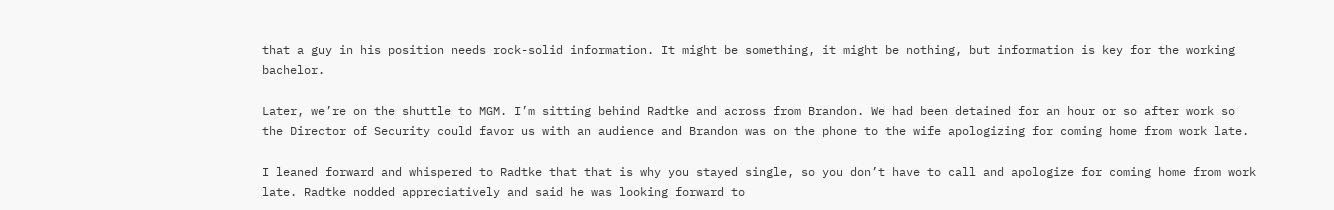that a guy in his position needs rock-solid information. It might be something, it might be nothing, but information is key for the working bachelor.

Later, we’re on the shuttle to MGM. I’m sitting behind Radtke and across from Brandon. We had been detained for an hour or so after work so the Director of Security could favor us with an audience and Brandon was on the phone to the wife apologizing for coming home from work late.

I leaned forward and whispered to Radtke that that is why you stayed single, so you don’t have to call and apologize for coming home from work late. Radtke nodded appreciatively and said he was looking forward to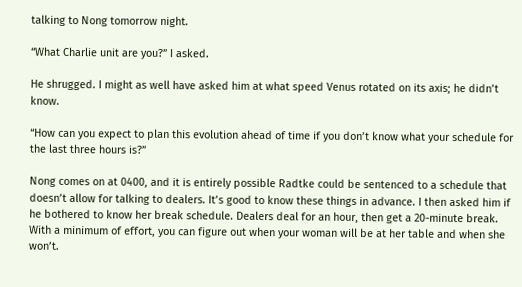talking to Nong tomorrow night.

“What Charlie unit are you?” I asked.

He shrugged. I might as well have asked him at what speed Venus rotated on its axis; he didn’t know.

“How can you expect to plan this evolution ahead of time if you don’t know what your schedule for the last three hours is?”

Nong comes on at 0400, and it is entirely possible Radtke could be sentenced to a schedule that doesn’t allow for talking to dealers. It’s good to know these things in advance. I then asked him if he bothered to know her break schedule. Dealers deal for an hour, then get a 20-minute break. With a minimum of effort, you can figure out when your woman will be at her table and when she won’t.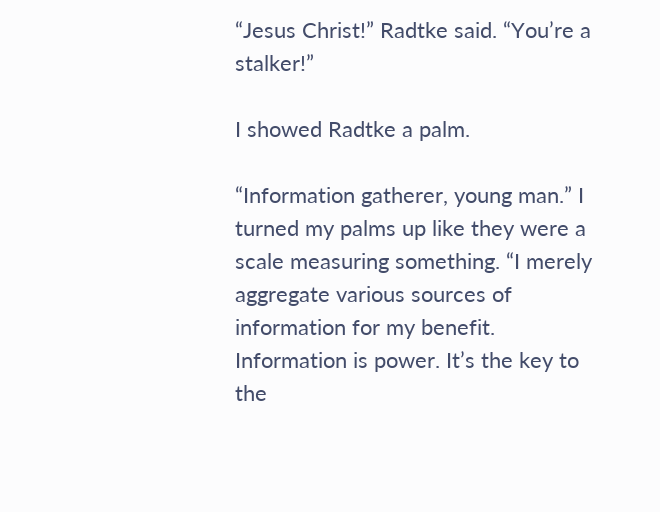“Jesus Christ!” Radtke said. “You’re a stalker!”

I showed Radtke a palm.

“Information gatherer, young man.” I turned my palms up like they were a scale measuring something. “I merely aggregate various sources of information for my benefit. Information is power. It’s the key to the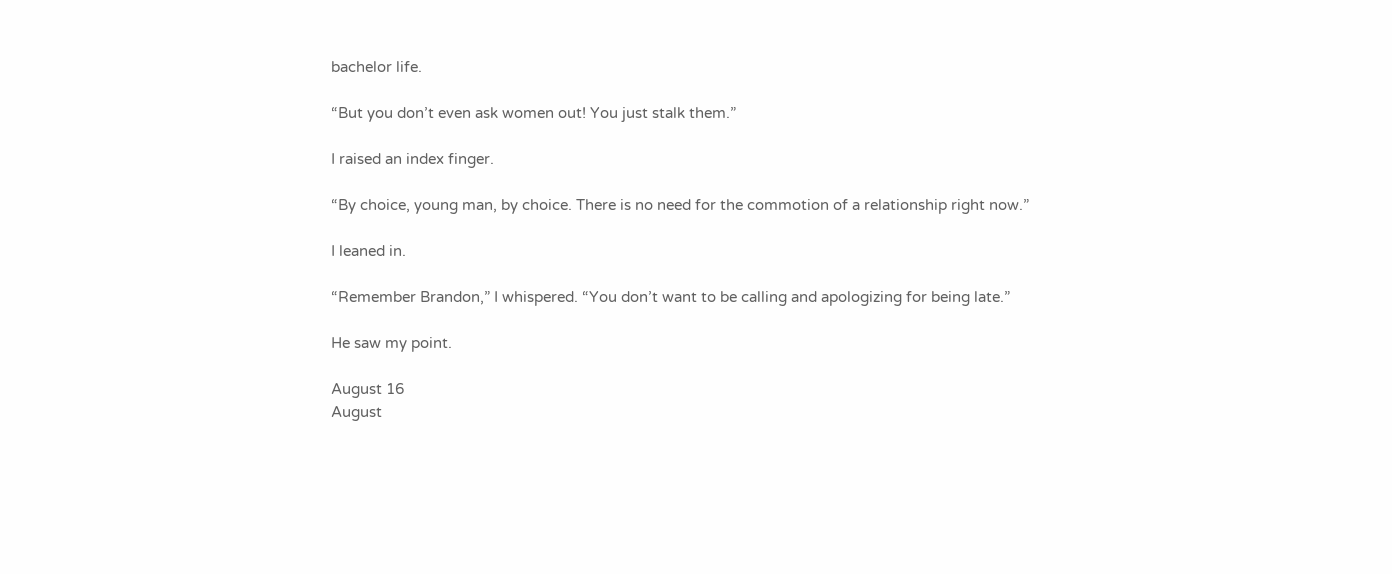bachelor life.

“But you don’t even ask women out! You just stalk them.”

I raised an index finger.

“By choice, young man, by choice. There is no need for the commotion of a relationship right now.”

I leaned in.

“Remember Brandon,” I whispered. “You don’t want to be calling and apologizing for being late.”

He saw my point.

August 16
August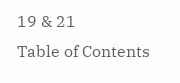19 & 21
Table of Contents